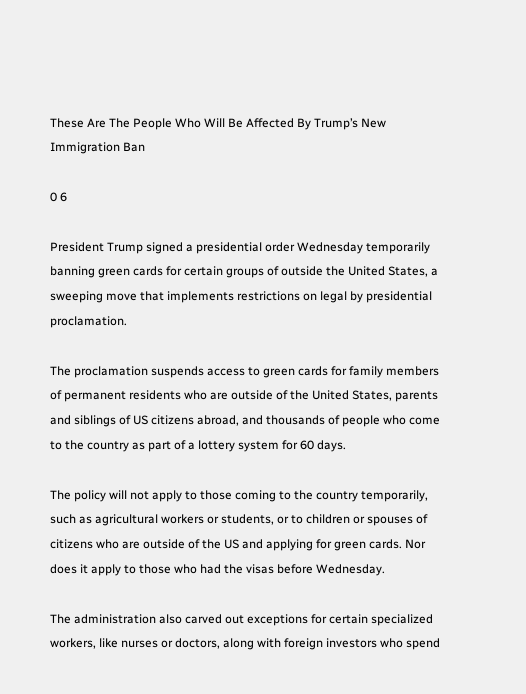These Are The People Who Will Be Affected By Trump’s New Immigration Ban

0 6

President Trump signed a presidential order Wednesday temporarily banning green cards for certain groups of outside the United States, a sweeping move that implements restrictions on legal by presidential proclamation.

The proclamation suspends access to green cards for family members of permanent residents who are outside of the United States, parents and siblings of US citizens abroad, and thousands of people who come to the country as part of a lottery system for 60 days.

The policy will not apply to those coming to the country temporarily, such as agricultural workers or students, or to children or spouses of citizens who are outside of the US and applying for green cards. Nor does it apply to those who had the visas before Wednesday.

The administration also carved out exceptions for certain specialized workers, like nurses or doctors, along with foreign investors who spend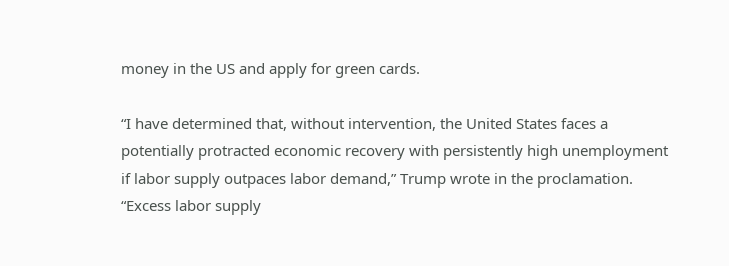money in the US and apply for green cards.

“I have determined that, without intervention, the United States faces a potentially protracted economic recovery with persistently high unemployment if labor supply outpaces labor demand,” Trump wrote in the proclamation. “Excess labor supply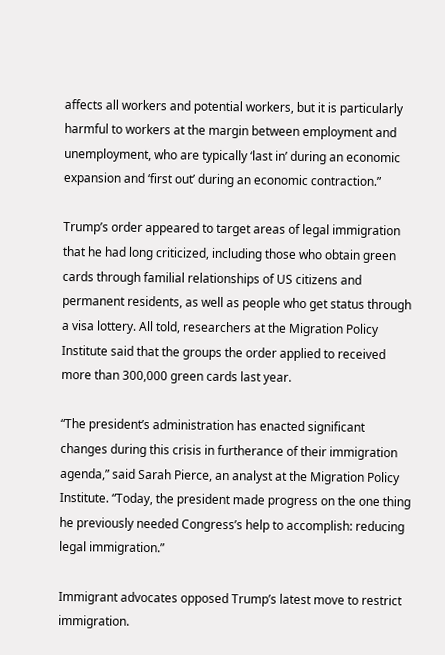affects all workers and potential workers, but it is particularly harmful to workers at the margin between employment and unemployment, who are typically ‘last in’ during an economic expansion and ‘first out’ during an economic contraction.”

Trump’s order appeared to target areas of legal immigration that he had long criticized, including those who obtain green cards through familial relationships of US citizens and permanent residents, as well as people who get status through a visa lottery. All told, researchers at the Migration Policy Institute said that the groups the order applied to received more than 300,000 green cards last year.

“The president’s administration has enacted significant changes during this crisis in furtherance of their immigration agenda,” said Sarah Pierce, an analyst at the Migration Policy Institute. “Today, the president made progress on the one thing he previously needed Congress’s help to accomplish: reducing legal immigration.”

Immigrant advocates opposed Trump’s latest move to restrict immigration.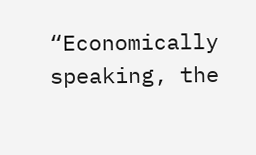“Economically speaking, the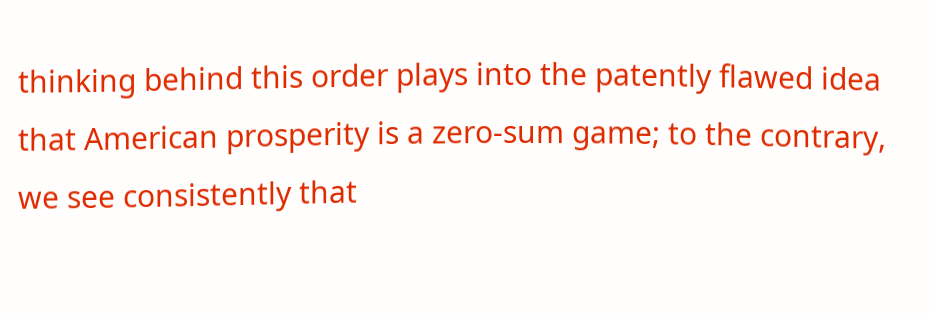thinking behind this order plays into the patently flawed idea that American prosperity is a zero-sum game; to the contrary, we see consistently that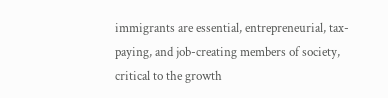immigrants are essential, entrepreneurial, tax-paying, and job-creating members of society, critical to the growth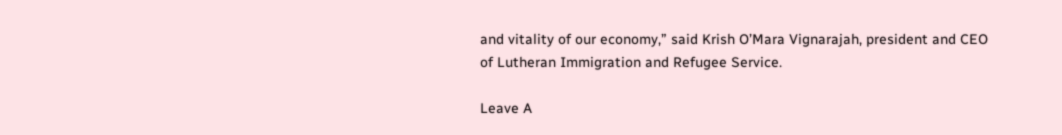and vitality of our economy,” said Krish O’Mara Vignarajah, president and CEO of Lutheran Immigration and Refugee Service.

Leave A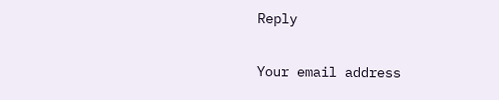Reply

Your email address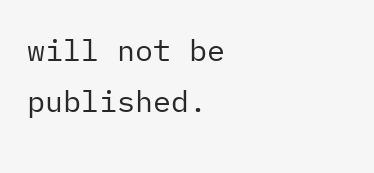will not be published.